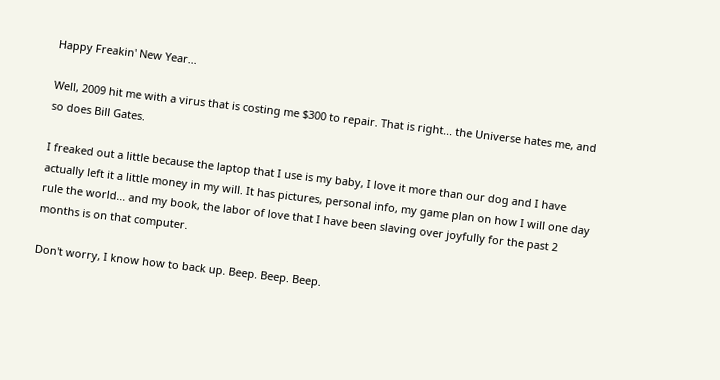Happy Freakin' New Year...

Well, 2009 hit me with a virus that is costing me $300 to repair. That is right... the Universe hates me, and so does Bill Gates.

I freaked out a little because the laptop that I use is my baby, I love it more than our dog and I have actually left it a little money in my will. It has pictures, personal info, my game plan on how I will one day rule the world... and my book, the labor of love that I have been slaving over joyfully for the past 2 months is on that computer.

Don't worry, I know how to back up. Beep. Beep. Beep.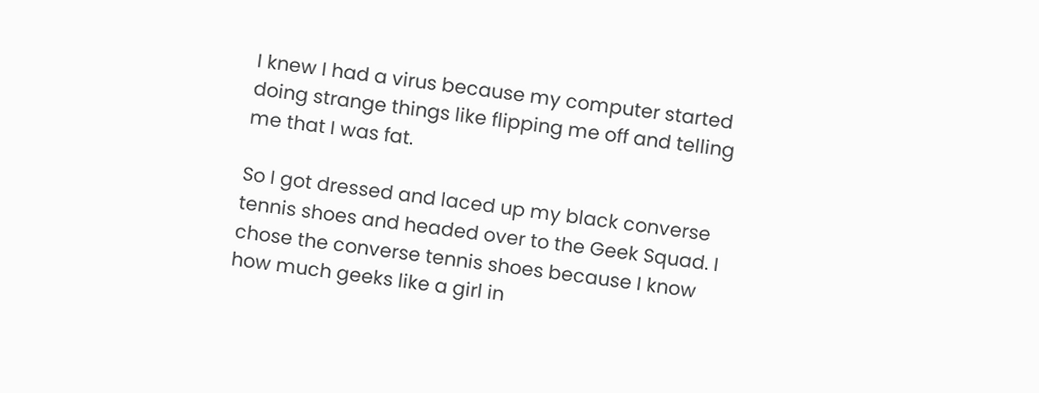I knew I had a virus because my computer started doing strange things like flipping me off and telling me that I was fat.

So I got dressed and laced up my black converse tennis shoes and headed over to the Geek Squad. I chose the converse tennis shoes because I know how much geeks like a girl in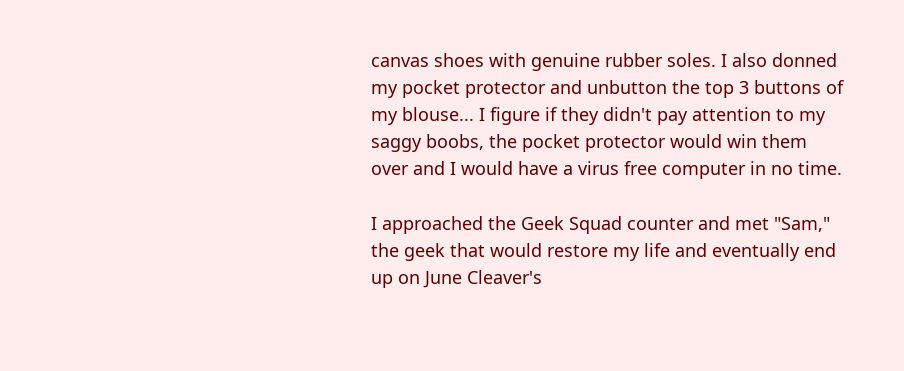canvas shoes with genuine rubber soles. I also donned my pocket protector and unbutton the top 3 buttons of my blouse... I figure if they didn't pay attention to my saggy boobs, the pocket protector would win them over and I would have a virus free computer in no time.

I approached the Geek Squad counter and met "Sam," the geek that would restore my life and eventually end up on June Cleaver's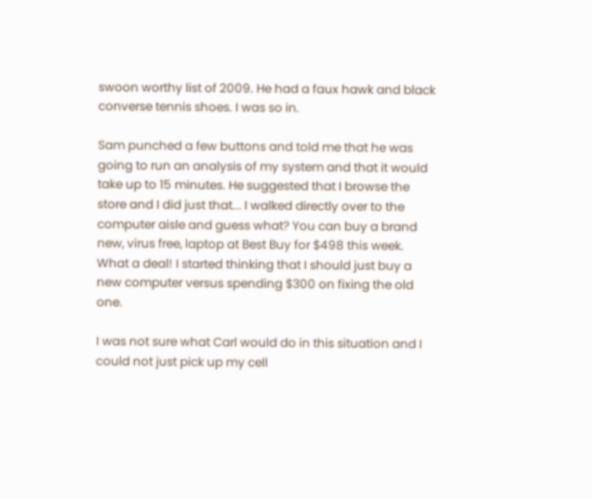swoon worthy list of 2009. He had a faux hawk and black converse tennis shoes. I was so in.

Sam punched a few buttons and told me that he was going to run an analysis of my system and that it would take up to 15 minutes. He suggested that I browse the store and I did just that... I walked directly over to the computer aisle and guess what? You can buy a brand new, virus free, laptop at Best Buy for $498 this week. What a deal! I started thinking that I should just buy a new computer versus spending $300 on fixing the old one.

I was not sure what Carl would do in this situation and I could not just pick up my cell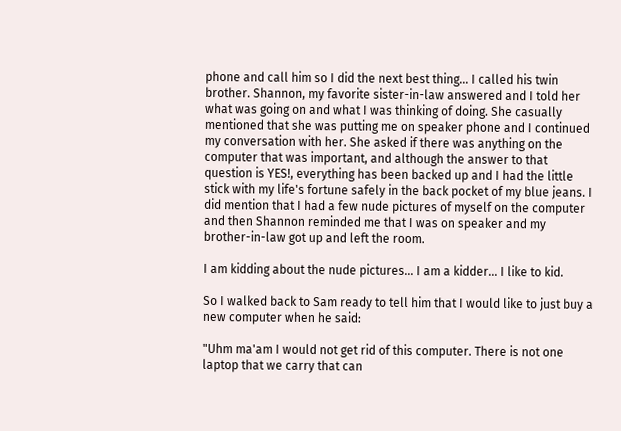phone and call him so I did the next best thing... I called his twin brother. Shannon, my favorite sister-in-law answered and I told her what was going on and what I was thinking of doing. She casually mentioned that she was putting me on speaker phone and I continued my conversation with her. She asked if there was anything on the computer that was important, and although the answer to that question is YES!, everything has been backed up and I had the little stick with my life's fortune safely in the back pocket of my blue jeans. I did mention that I had a few nude pictures of myself on the computer and then Shannon reminded me that I was on speaker and my brother-in-law got up and left the room.

I am kidding about the nude pictures... I am a kidder... I like to kid.

So I walked back to Sam ready to tell him that I would like to just buy a new computer when he said:

"Uhm ma'am I would not get rid of this computer. There is not one laptop that we carry that can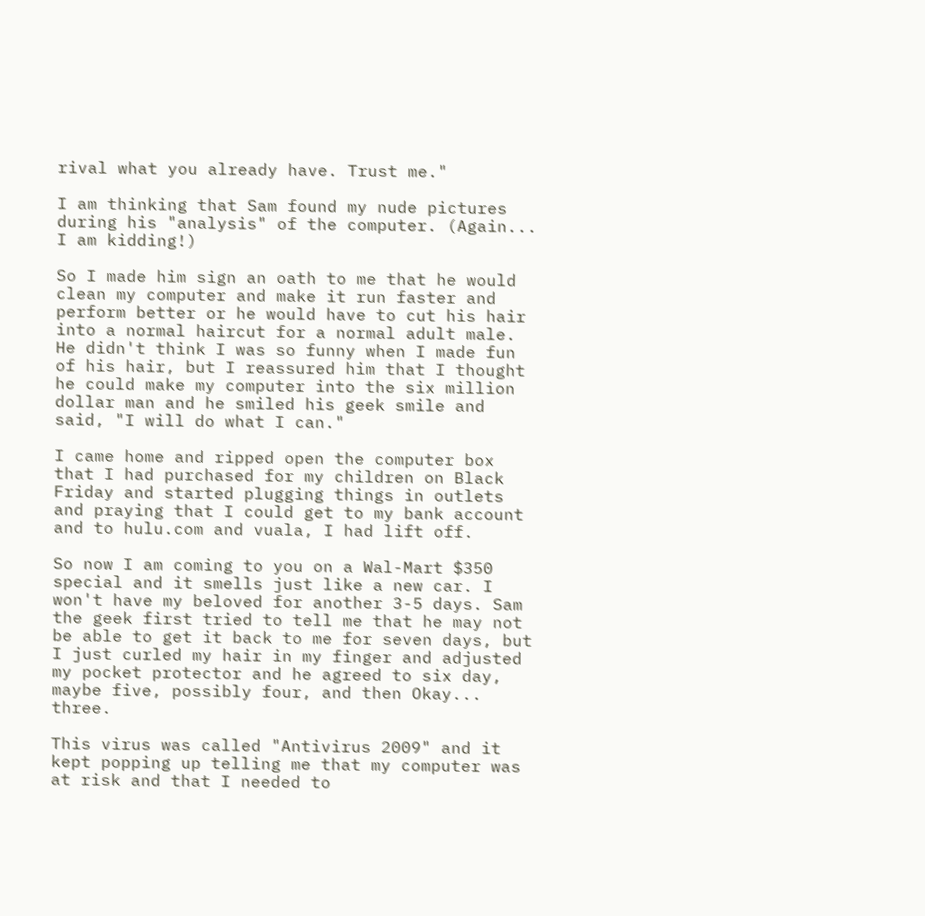rival what you already have. Trust me."

I am thinking that Sam found my nude pictures during his "analysis" of the computer. (Again... I am kidding!)

So I made him sign an oath to me that he would clean my computer and make it run faster and perform better or he would have to cut his hair into a normal haircut for a normal adult male. He didn't think I was so funny when I made fun of his hair, but I reassured him that I thought he could make my computer into the six million dollar man and he smiled his geek smile and said, "I will do what I can."

I came home and ripped open the computer box that I had purchased for my children on Black Friday and started plugging things in outlets and praying that I could get to my bank account and to hulu.com and vuala, I had lift off.

So now I am coming to you on a Wal-Mart $350 special and it smells just like a new car. I won't have my beloved for another 3-5 days. Sam the geek first tried to tell me that he may not be able to get it back to me for seven days, but I just curled my hair in my finger and adjusted my pocket protector and he agreed to six day, maybe five, possibly four, and then Okay... three.

This virus was called "Antivirus 2009" and it kept popping up telling me that my computer was at risk and that I needed to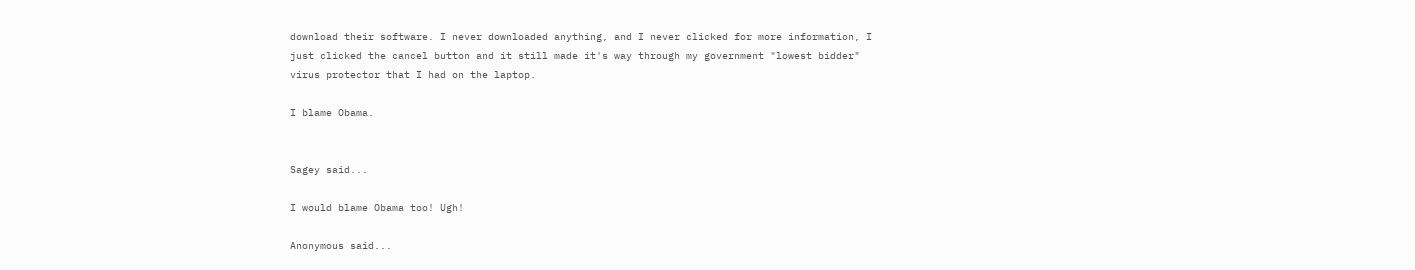download their software. I never downloaded anything, and I never clicked for more information, I just clicked the cancel button and it still made it's way through my government "lowest bidder" virus protector that I had on the laptop.

I blame Obama.


Sagey said...

I would blame Obama too! Ugh!

Anonymous said...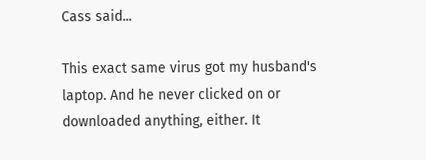Cass said...

This exact same virus got my husband's laptop. And he never clicked on or downloaded anything, either. It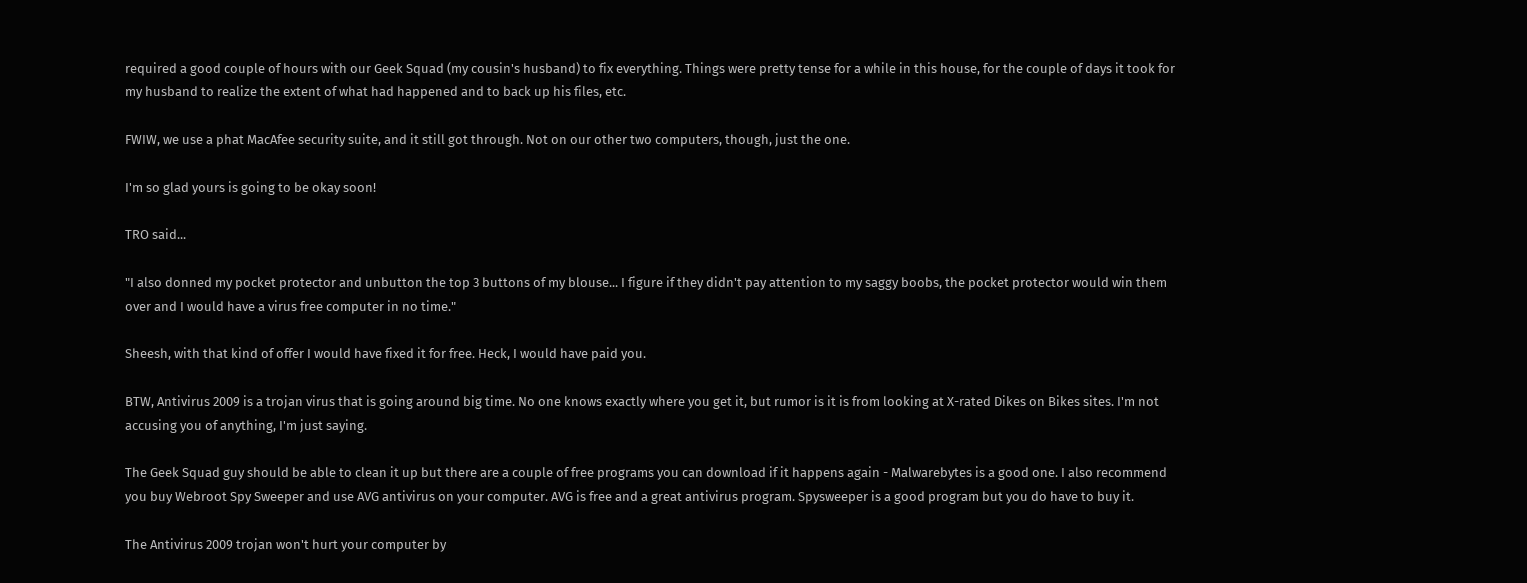required a good couple of hours with our Geek Squad (my cousin's husband) to fix everything. Things were pretty tense for a while in this house, for the couple of days it took for my husband to realize the extent of what had happened and to back up his files, etc.

FWIW, we use a phat MacAfee security suite, and it still got through. Not on our other two computers, though, just the one.

I'm so glad yours is going to be okay soon!

TRO said...

"I also donned my pocket protector and unbutton the top 3 buttons of my blouse... I figure if they didn't pay attention to my saggy boobs, the pocket protector would win them over and I would have a virus free computer in no time."

Sheesh, with that kind of offer I would have fixed it for free. Heck, I would have paid you.

BTW, Antivirus 2009 is a trojan virus that is going around big time. No one knows exactly where you get it, but rumor is it is from looking at X-rated Dikes on Bikes sites. I'm not accusing you of anything, I'm just saying.

The Geek Squad guy should be able to clean it up but there are a couple of free programs you can download if it happens again - Malwarebytes is a good one. I also recommend you buy Webroot Spy Sweeper and use AVG antivirus on your computer. AVG is free and a great antivirus program. Spysweeper is a good program but you do have to buy it.

The Antivirus 2009 trojan won't hurt your computer by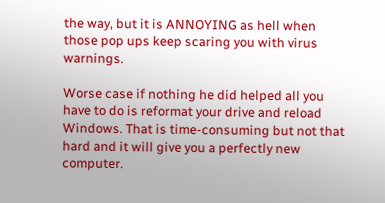the way, but it is ANNOYING as hell when those pop ups keep scaring you with virus warnings.

Worse case if nothing he did helped all you have to do is reformat your drive and reload Windows. That is time-consuming but not that hard and it will give you a perfectly new computer.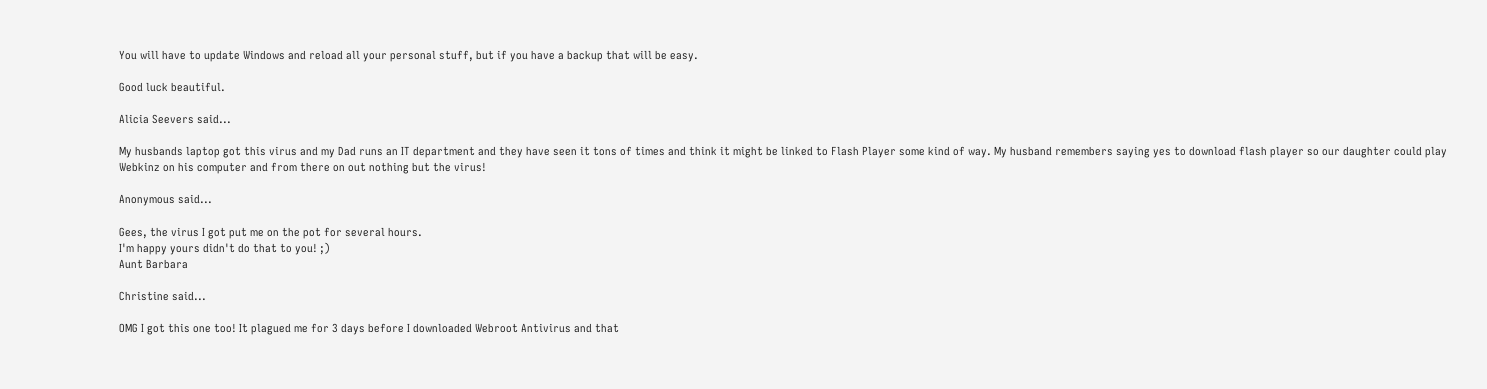You will have to update Windows and reload all your personal stuff, but if you have a backup that will be easy.

Good luck beautiful.

Alicia Seevers said...

My husbands laptop got this virus and my Dad runs an IT department and they have seen it tons of times and think it might be linked to Flash Player some kind of way. My husband remembers saying yes to download flash player so our daughter could play Webkinz on his computer and from there on out nothing but the virus!

Anonymous said...

Gees, the virus I got put me on the pot for several hours.
I'm happy yours didn't do that to you! ;)
Aunt Barbara

Christine said...

OMG I got this one too! It plagued me for 3 days before I downloaded Webroot Antivirus and that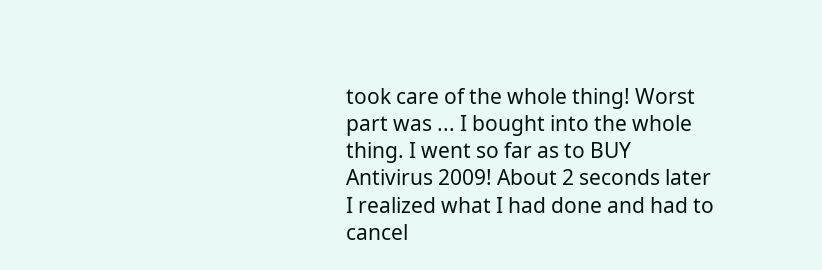took care of the whole thing! Worst part was ... I bought into the whole thing. I went so far as to BUY Antivirus 2009! About 2 seconds later I realized what I had done and had to cancel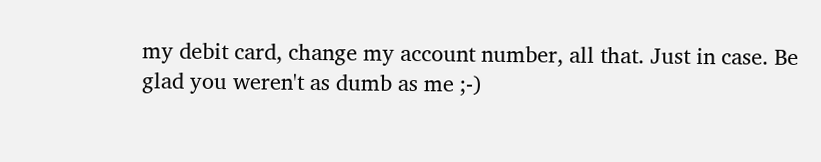my debit card, change my account number, all that. Just in case. Be glad you weren't as dumb as me ;-)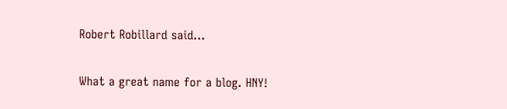Robert Robillard said...

What a great name for a blog. HNY!